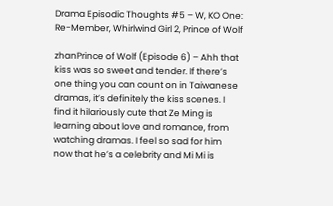Drama Episodic Thoughts #5 – W, KO One: Re-Member, Whirlwind Girl 2, Prince of Wolf

zhanPrince of Wolf (Episode 6) – Ahh that kiss was so sweet and tender. If there’s one thing you can count on in Taiwanese dramas, it’s definitely the kiss scenes. I find it hilariously cute that Ze Ming is learning about love and romance, from watching dramas. I feel so sad for him now that he’s a celebrity and Mi Mi is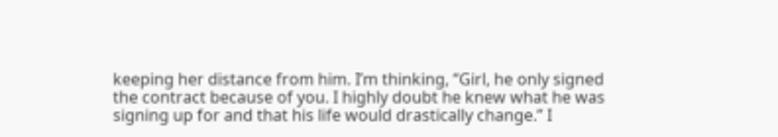keeping her distance from him. I’m thinking, “Girl, he only signed the contract because of you. I highly doubt he knew what he was signing up for and that his life would drastically change.” I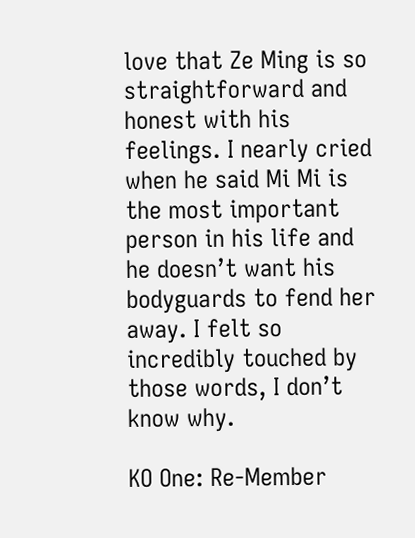love that Ze Ming is so straightforward and honest with his feelings. I nearly cried when he said Mi Mi is the most important person in his life and he doesn’t want his bodyguards to fend her away. I felt so incredibly touched by those words, I don’t know why.

KO One: Re-Member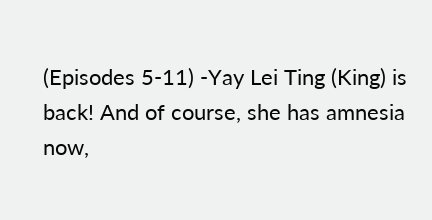(Episodes 5-11) -Yay Lei Ting (King) is back! And of course, she has amnesia now,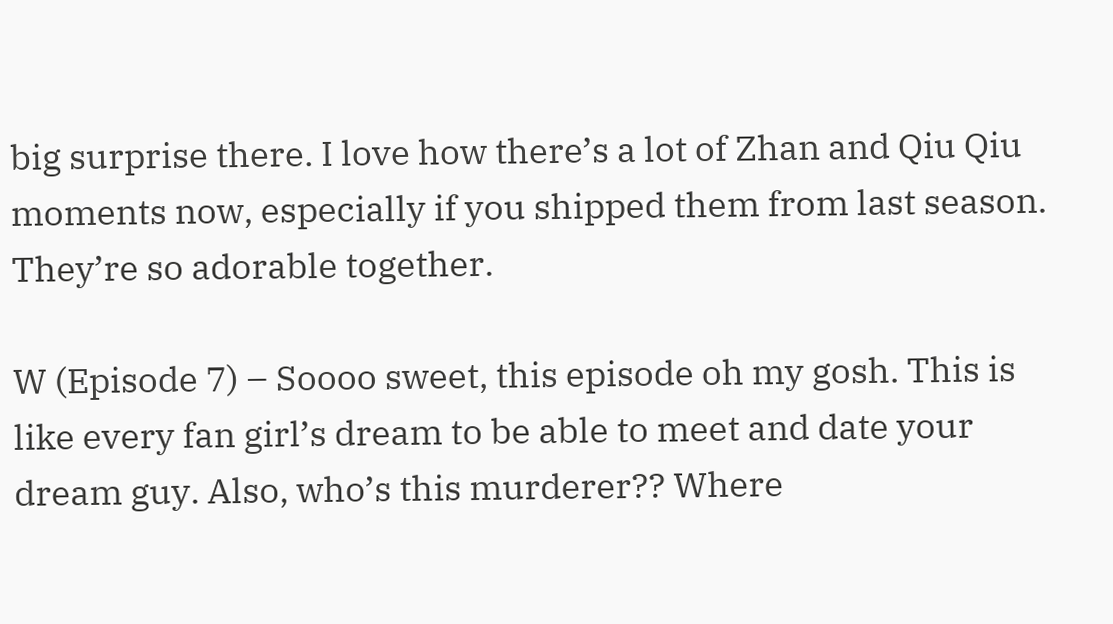big surprise there. I love how there’s a lot of Zhan and Qiu Qiu moments now, especially if you shipped them from last season. They’re so adorable together.

W (Episode 7) – Soooo sweet, this episode oh my gosh. This is like every fan girl’s dream to be able to meet and date your dream guy. Also, who’s this murderer?? Where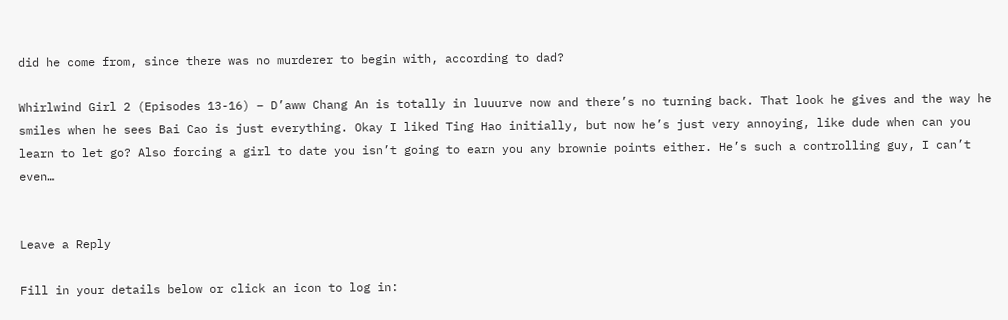did he come from, since there was no murderer to begin with, according to dad?

Whirlwind Girl 2 (Episodes 13-16) – D’aww Chang An is totally in luuurve now and there’s no turning back. That look he gives and the way he smiles when he sees Bai Cao is just everything. Okay I liked Ting Hao initially, but now he’s just very annoying, like dude when can you learn to let go? Also forcing a girl to date you isn’t going to earn you any brownie points either. He’s such a controlling guy, I can’t even…


Leave a Reply

Fill in your details below or click an icon to log in: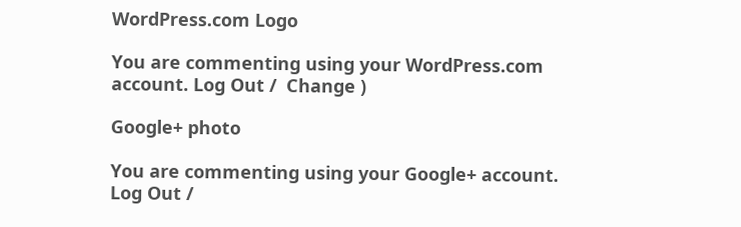WordPress.com Logo

You are commenting using your WordPress.com account. Log Out /  Change )

Google+ photo

You are commenting using your Google+ account. Log Out /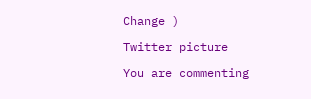Change )

Twitter picture

You are commenting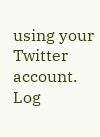using your Twitter account. Log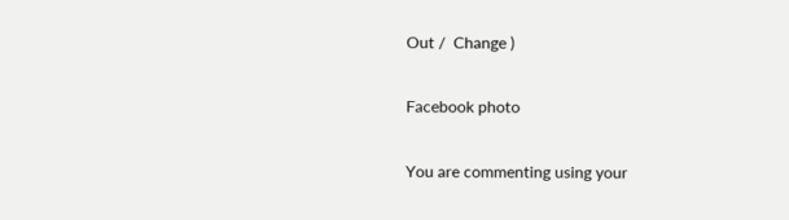Out /  Change )

Facebook photo

You are commenting using your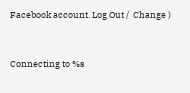Facebook account. Log Out /  Change )


Connecting to %s